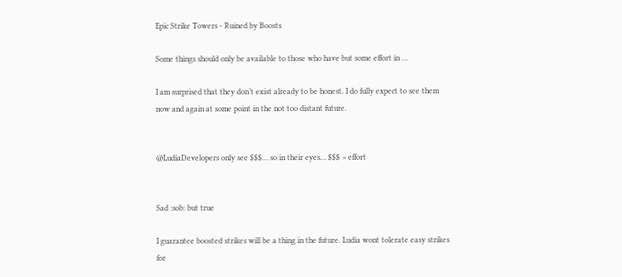Epic Strike Towers - Ruined by Boosts

Some things should only be available to those who have but some effort in …

I am surprised that they don’t exist already to be honest. I do fully expect to see them now and again at some point in the not too distant future.


@LudiaDevelopers only see $$$… so in their eyes… $$$ > effort


Sad :sob: but true

I guarantee boosted strikes will be a thing in the future. Ludia wont tolerate easy strikes for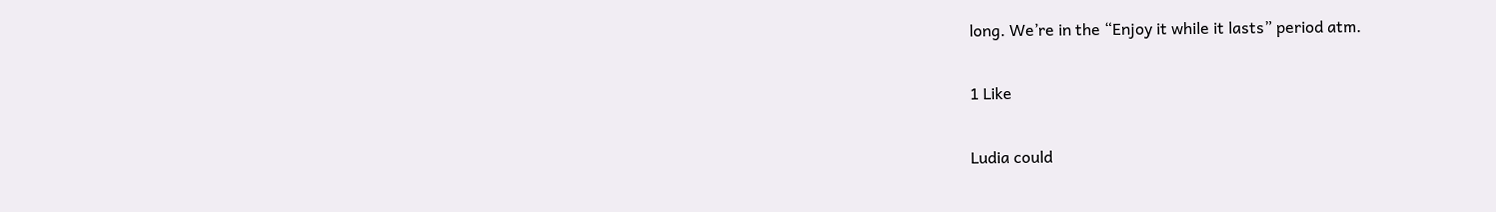long. We’re in the “Enjoy it while it lasts” period atm.

1 Like

Ludia could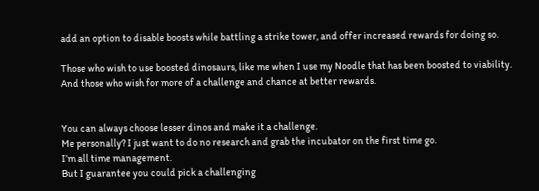add an option to disable boosts while battling a strike tower, and offer increased rewards for doing so.

Those who wish to use boosted dinosaurs, like me when I use my Noodle that has been boosted to viability.
And those who wish for more of a challenge and chance at better rewards.


You can always choose lesser dinos and make it a challenge.
Me personally? I just want to do no research and grab the incubator on the first time go.
I’m all time management.
But I guarantee you could pick a challenging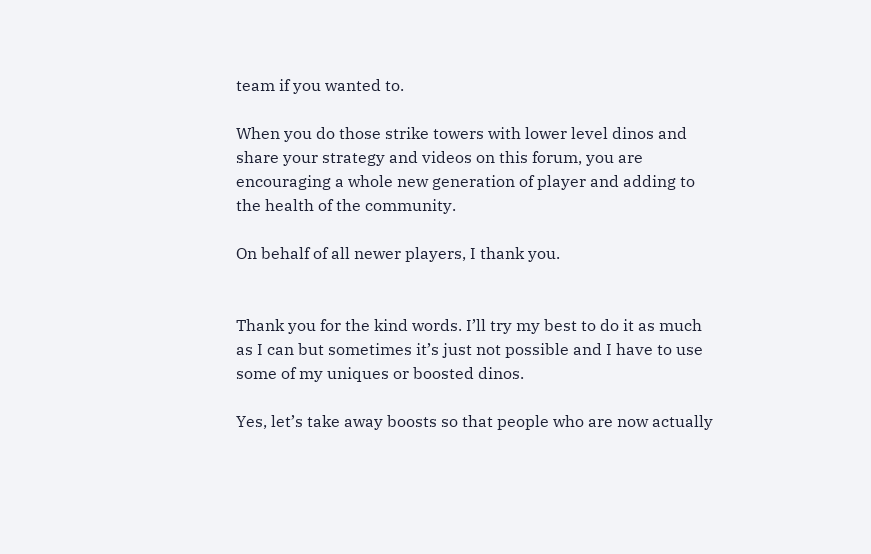team if you wanted to.

When you do those strike towers with lower level dinos and share your strategy and videos on this forum, you are encouraging a whole new generation of player and adding to the health of the community.

On behalf of all newer players, I thank you.


Thank you for the kind words. I’ll try my best to do it as much as I can but sometimes it’s just not possible and I have to use some of my uniques or boosted dinos.

Yes, let’s take away boosts so that people who are now actually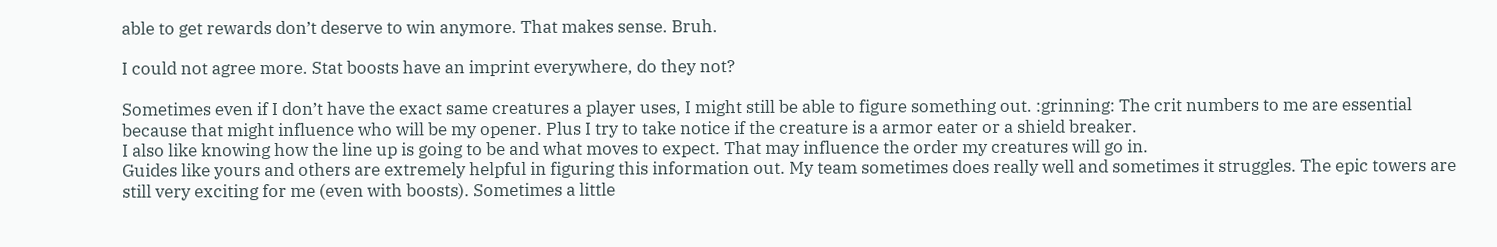able to get rewards don’t deserve to win anymore. That makes sense. Bruh.

I could not agree more. Stat boosts have an imprint everywhere, do they not?

Sometimes even if I don’t have the exact same creatures a player uses, I might still be able to figure something out. :grinning: The crit numbers to me are essential because that might influence who will be my opener. Plus I try to take notice if the creature is a armor eater or a shield breaker.
I also like knowing how the line up is going to be and what moves to expect. That may influence the order my creatures will go in.
Guides like yours and others are extremely helpful in figuring this information out. My team sometimes does really well and sometimes it struggles. The epic towers are still very exciting for me (even with boosts). Sometimes a little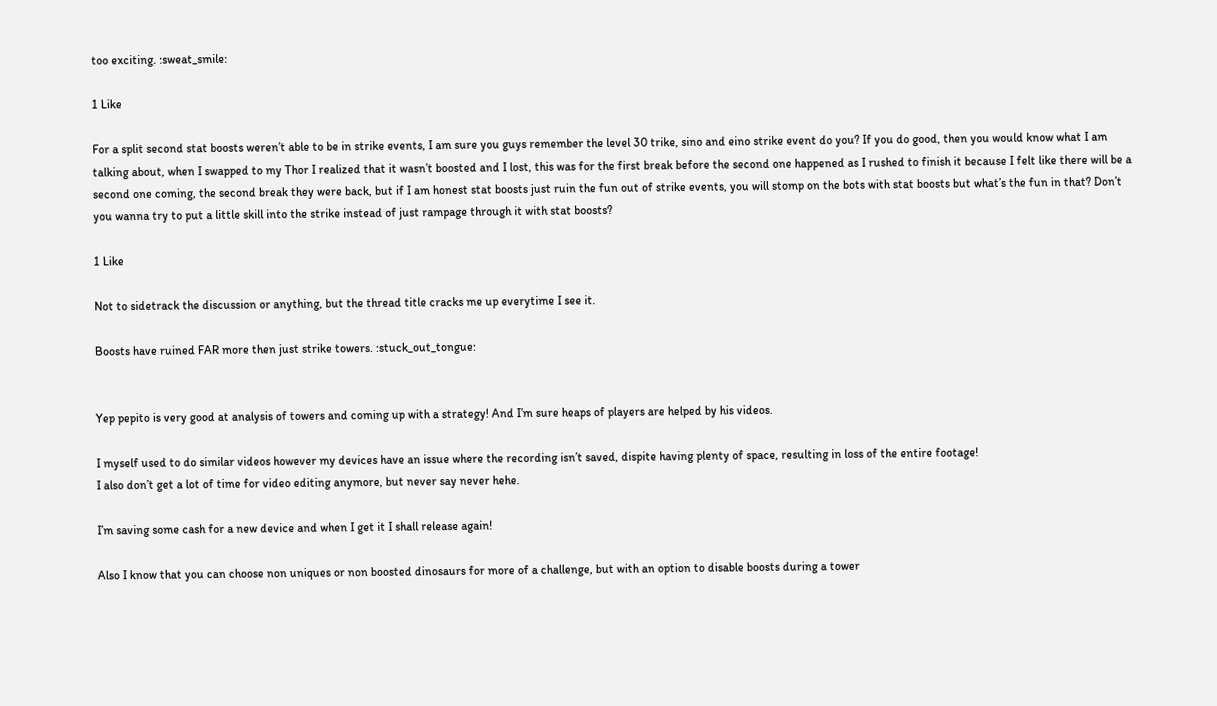too exciting. :sweat_smile:

1 Like

For a split second stat boosts weren’t able to be in strike events, I am sure you guys remember the level 30 trike, sino and eino strike event do you? If you do good, then you would know what I am talking about, when I swapped to my Thor I realized that it wasn’t boosted and I lost, this was for the first break before the second one happened as I rushed to finish it because I felt like there will be a second one coming, the second break they were back, but if I am honest stat boosts just ruin the fun out of strike events, you will stomp on the bots with stat boosts but what’s the fun in that? Don’t you wanna try to put a little skill into the strike instead of just rampage through it with stat boosts?

1 Like

Not to sidetrack the discussion or anything, but the thread title cracks me up everytime I see it.

Boosts have ruined FAR more then just strike towers. :stuck_out_tongue:


Yep pepito is very good at analysis of towers and coming up with a strategy! And I’m sure heaps of players are helped by his videos.

I myself used to do similar videos however my devices have an issue where the recording isn’t saved, dispite having plenty of space, resulting in loss of the entire footage!
I also don’t get a lot of time for video editing anymore, but never say never hehe.

I’m saving some cash for a new device and when I get it I shall release again!

Also I know that you can choose non uniques or non boosted dinosaurs for more of a challenge, but with an option to disable boosts during a tower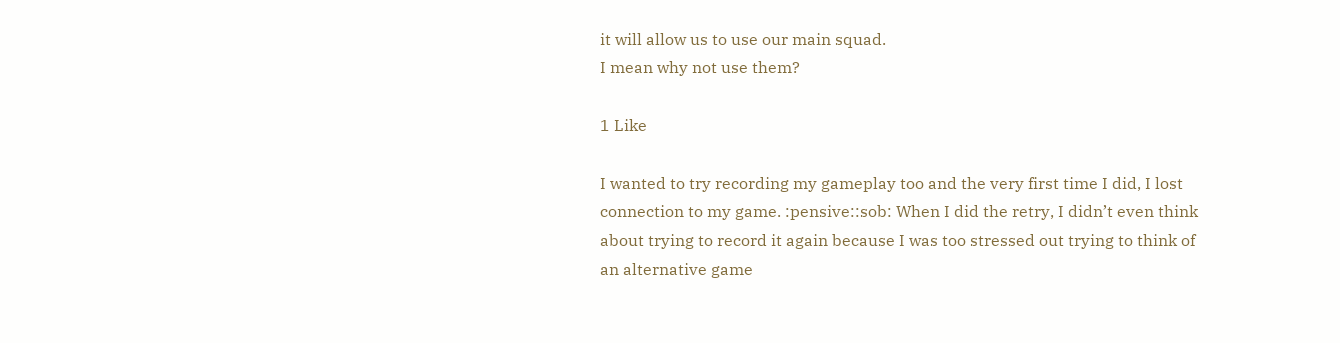it will allow us to use our main squad.
I mean why not use them?

1 Like

I wanted to try recording my gameplay too and the very first time I did, I lost connection to my game. :pensive::sob: When I did the retry, I didn’t even think about trying to record it again because I was too stressed out trying to think of an alternative game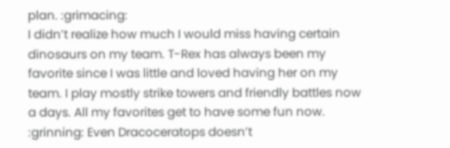plan. :grimacing:
I didn’t realize how much I would miss having certain dinosaurs on my team. T-Rex has always been my favorite since I was little and loved having her on my team. I play mostly strike towers and friendly battles now a days. All my favorites get to have some fun now. :grinning: Even Dracoceratops doesn’t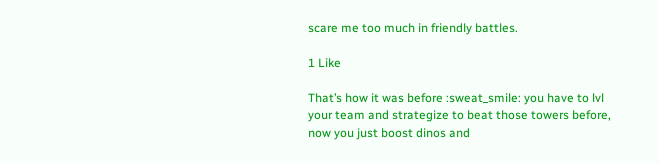scare me too much in friendly battles.

1 Like

That’s how it was before :sweat_smile: you have to lvl your team and strategize to beat those towers before, now you just boost dinos and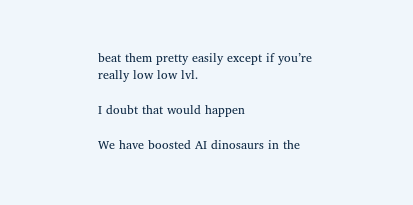beat them pretty easily except if you’re really low low lvl.

I doubt that would happen

We have boosted AI dinosaurs in the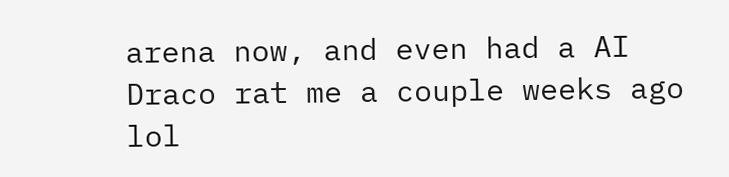arena now, and even had a AI Draco rat me a couple weeks ago lol